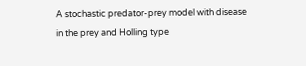A stochastic predator-prey model with disease in the prey and Holling type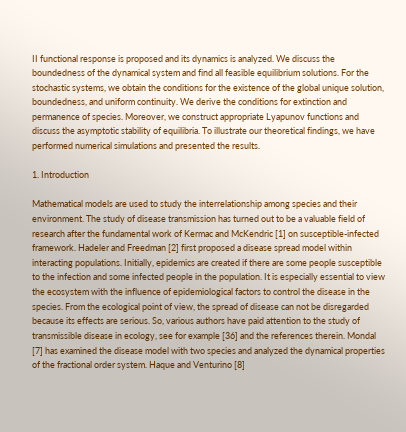II functional response is proposed and its dynamics is analyzed. We discuss the boundedness of the dynamical system and find all feasible equilibrium solutions. For the stochastic systems, we obtain the conditions for the existence of the global unique solution, boundedness, and uniform continuity. We derive the conditions for extinction and permanence of species. Moreover, we construct appropriate Lyapunov functions and discuss the asymptotic stability of equilibria. To illustrate our theoretical findings, we have performed numerical simulations and presented the results.

1. Introduction

Mathematical models are used to study the interrelationship among species and their environment. The study of disease transmission has turned out to be a valuable field of research after the fundamental work of Kermac and McKendric [1] on susceptible-infected framework. Hadeler and Freedman [2] first proposed a disease spread model within interacting populations. Initially, epidemics are created if there are some people susceptible to the infection and some infected people in the population. It is especially essential to view the ecosystem with the influence of epidemiological factors to control the disease in the species. From the ecological point of view, the spread of disease can not be disregarded because its effects are serious. So, various authors have paid attention to the study of transmissible disease in ecology, see for example [36] and the references therein. Mondal [7] has examined the disease model with two species and analyzed the dynamical properties of the fractional order system. Haque and Venturino [8]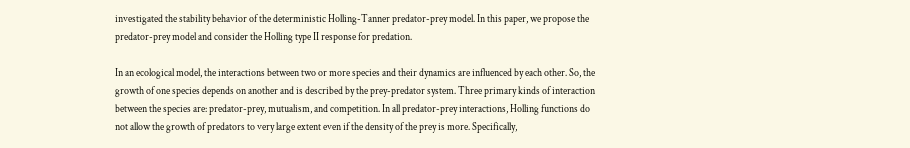investigated the stability behavior of the deterministic Holling-Tanner predator-prey model. In this paper, we propose the predator-prey model and consider the Holling type II response for predation.

In an ecological model, the interactions between two or more species and their dynamics are influenced by each other. So, the growth of one species depends on another and is described by the prey-predator system. Three primary kinds of interaction between the species are: predator-prey, mutualism, and competition. In all predator-prey interactions, Holling functions do not allow the growth of predators to very large extent even if the density of the prey is more. Specifically,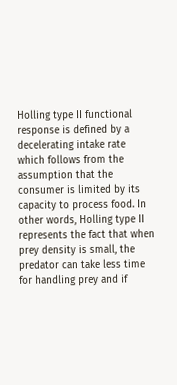Holling type II functional response is defined by a decelerating intake rate which follows from the assumption that the consumer is limited by its capacity to process food. In other words, Holling type II represents the fact that when prey density is small, the predator can take less time for handling prey and if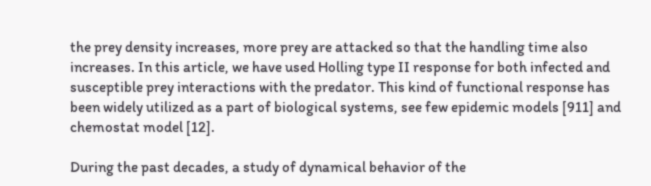the prey density increases, more prey are attacked so that the handling time also increases. In this article, we have used Holling type II response for both infected and susceptible prey interactions with the predator. This kind of functional response has been widely utilized as a part of biological systems, see few epidemic models [911] and chemostat model [12].

During the past decades, a study of dynamical behavior of the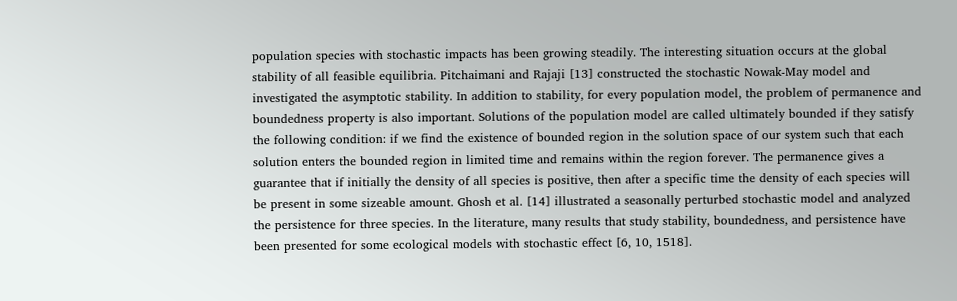population species with stochastic impacts has been growing steadily. The interesting situation occurs at the global stability of all feasible equilibria. Pitchaimani and Rajaji [13] constructed the stochastic Nowak-May model and investigated the asymptotic stability. In addition to stability, for every population model, the problem of permanence and boundedness property is also important. Solutions of the population model are called ultimately bounded if they satisfy the following condition: if we find the existence of bounded region in the solution space of our system such that each solution enters the bounded region in limited time and remains within the region forever. The permanence gives a guarantee that if initially the density of all species is positive, then after a specific time the density of each species will be present in some sizeable amount. Ghosh et al. [14] illustrated a seasonally perturbed stochastic model and analyzed the persistence for three species. In the literature, many results that study stability, boundedness, and persistence have been presented for some ecological models with stochastic effect [6, 10, 1518].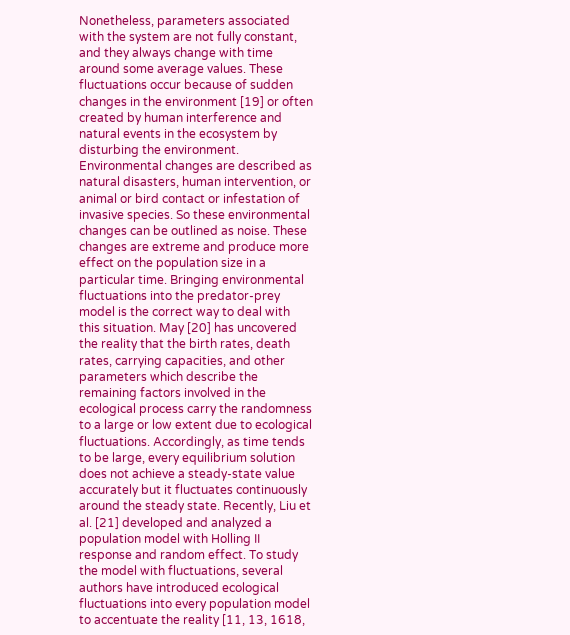Nonetheless, parameters associated with the system are not fully constant, and they always change with time around some average values. These fluctuations occur because of sudden changes in the environment [19] or often created by human interference and natural events in the ecosystem by disturbing the environment. Environmental changes are described as natural disasters, human intervention, or animal or bird contact or infestation of invasive species. So these environmental changes can be outlined as noise. These changes are extreme and produce more effect on the population size in a particular time. Bringing environmental fluctuations into the predator-prey model is the correct way to deal with this situation. May [20] has uncovered the reality that the birth rates, death rates, carrying capacities, and other parameters which describe the remaining factors involved in the ecological process carry the randomness to a large or low extent due to ecological fluctuations. Accordingly, as time tends to be large, every equilibrium solution does not achieve a steady-state value accurately but it fluctuates continuously around the steady state. Recently, Liu et al. [21] developed and analyzed a population model with Holling II response and random effect. To study the model with fluctuations, several authors have introduced ecological fluctuations into every population model to accentuate the reality [11, 13, 1618,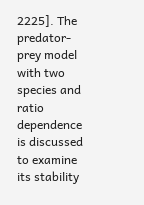2225]. The predator-prey model with two species and ratio dependence is discussed to examine its stability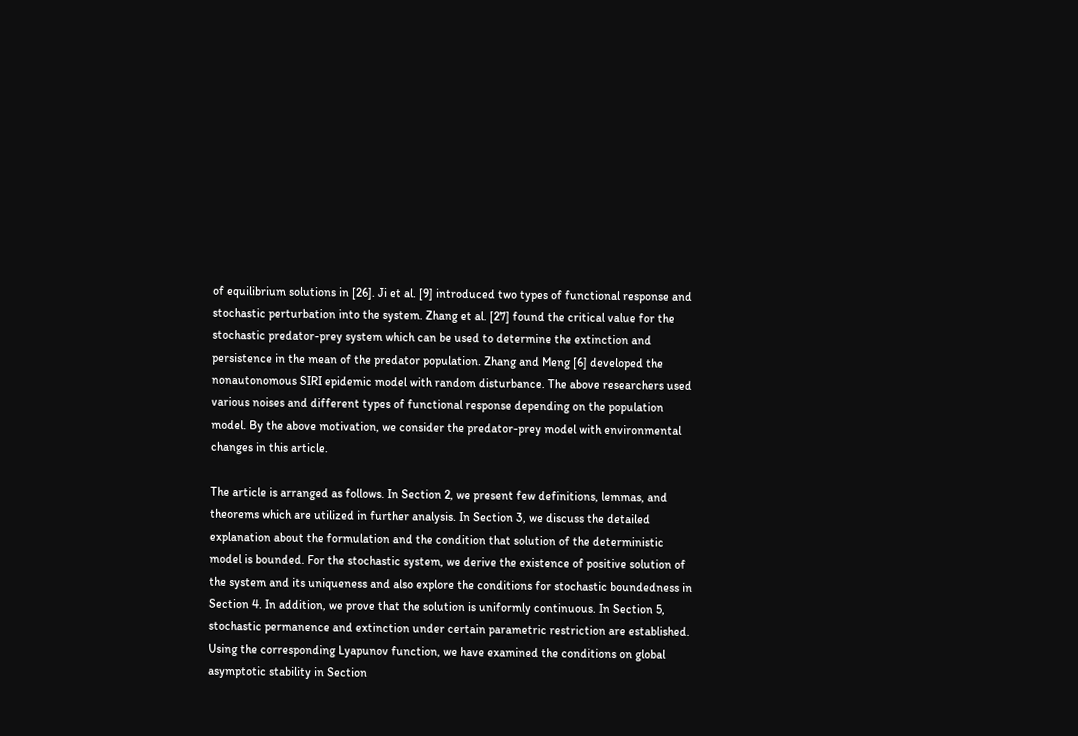of equilibrium solutions in [26]. Ji et al. [9] introduced two types of functional response and stochastic perturbation into the system. Zhang et al. [27] found the critical value for the stochastic predator-prey system which can be used to determine the extinction and persistence in the mean of the predator population. Zhang and Meng [6] developed the nonautonomous SIRI epidemic model with random disturbance. The above researchers used various noises and different types of functional response depending on the population model. By the above motivation, we consider the predator-prey model with environmental changes in this article.

The article is arranged as follows. In Section 2, we present few definitions, lemmas, and theorems which are utilized in further analysis. In Section 3, we discuss the detailed explanation about the formulation and the condition that solution of the deterministic model is bounded. For the stochastic system, we derive the existence of positive solution of the system and its uniqueness and also explore the conditions for stochastic boundedness in Section 4. In addition, we prove that the solution is uniformly continuous. In Section 5, stochastic permanence and extinction under certain parametric restriction are established. Using the corresponding Lyapunov function, we have examined the conditions on global asymptotic stability in Section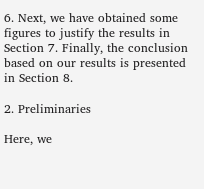6. Next, we have obtained some figures to justify the results in Section 7. Finally, the conclusion based on our results is presented in Section 8.

2. Preliminaries

Here, we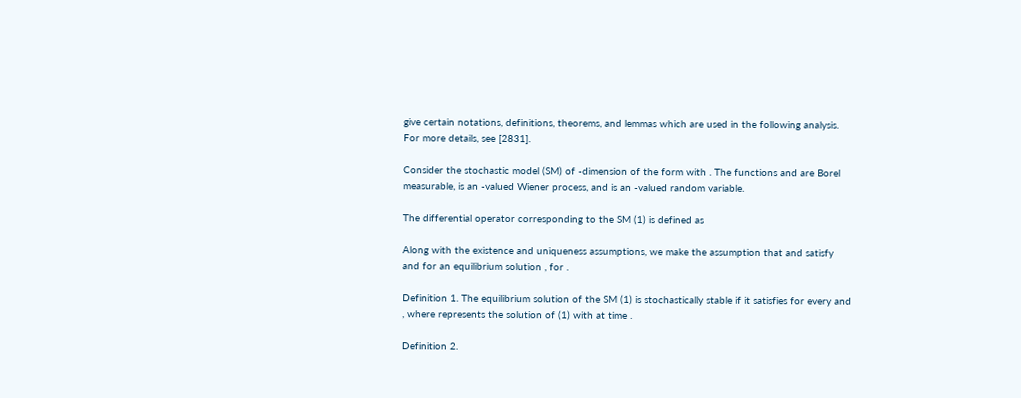give certain notations, definitions, theorems, and lemmas which are used in the following analysis. For more details, see [2831].

Consider the stochastic model (SM) of -dimension of the form with . The functions and are Borel measurable, is an -valued Wiener process, and is an -valued random variable.

The differential operator corresponding to the SM (1) is defined as

Along with the existence and uniqueness assumptions, we make the assumption that and satisfy and for an equilibrium solution , for .

Definition 1. The equilibrium solution of the SM (1) is stochastically stable if it satisfies for every and , where represents the solution of (1) with at time .

Definition 2.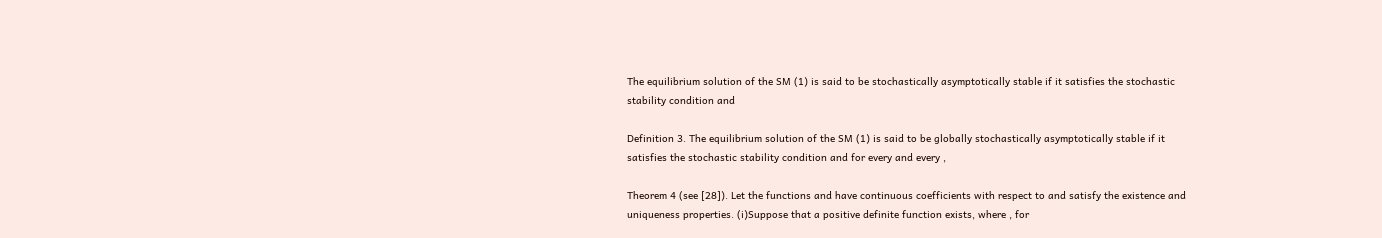The equilibrium solution of the SM (1) is said to be stochastically asymptotically stable if it satisfies the stochastic stability condition and

Definition 3. The equilibrium solution of the SM (1) is said to be globally stochastically asymptotically stable if it satisfies the stochastic stability condition and for every and every ,

Theorem 4 (see [28]). Let the functions and have continuous coefficients with respect to and satisfy the existence and uniqueness properties. (i)Suppose that a positive definite function exists, where , for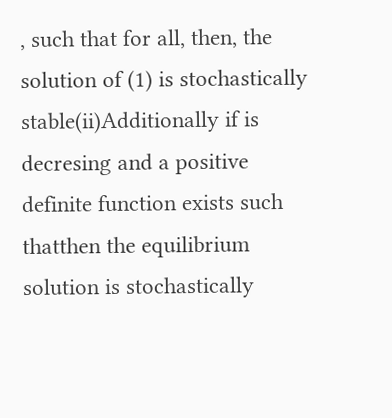, such that for all, then, the solution of (1) is stochastically stable(ii)Additionally if is decresing and a positive definite function exists such thatthen the equilibrium solution is stochastically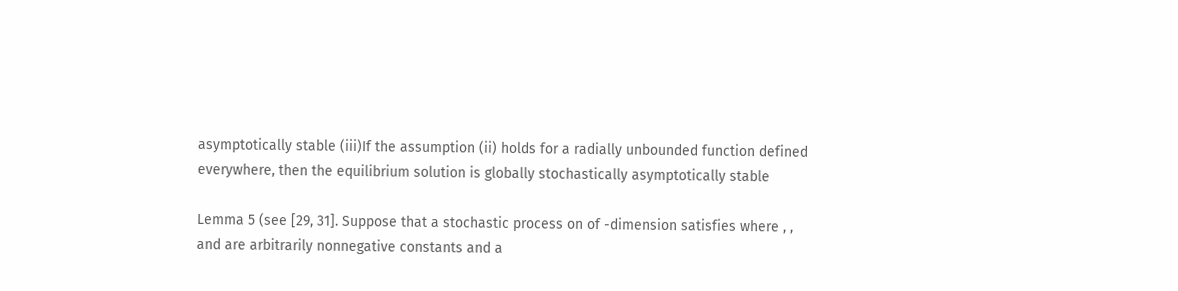asymptotically stable (iii)If the assumption (ii) holds for a radially unbounded function defined everywhere, then the equilibrium solution is globally stochastically asymptotically stable

Lemma 5 (see [29, 31]. Suppose that a stochastic process on of -dimension satisfies where , , and are arbitrarily nonnegative constants and a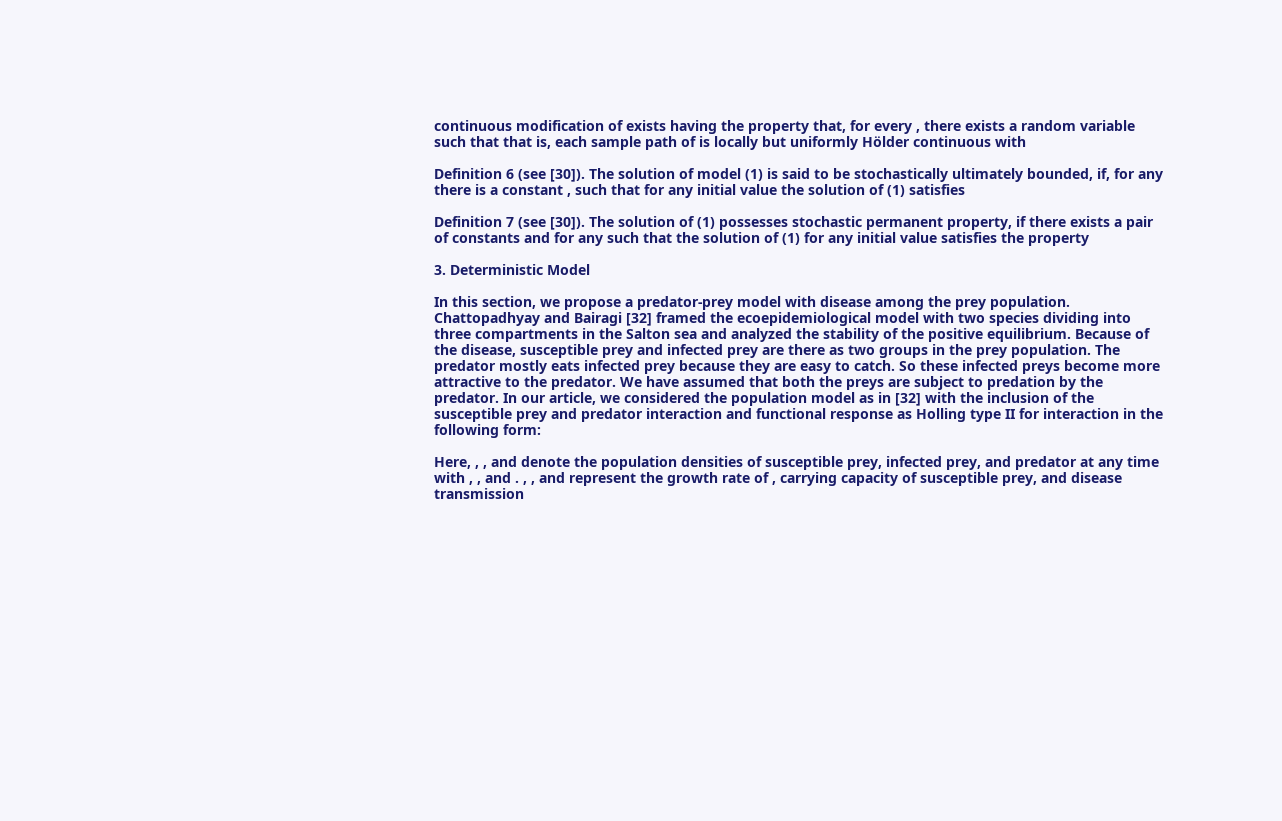continuous modification of exists having the property that, for every , there exists a random variable such that that is, each sample path of is locally but uniformly Hölder continuous with

Definition 6 (see [30]). The solution of model (1) is said to be stochastically ultimately bounded, if, for any there is a constant , such that for any initial value the solution of (1) satisfies

Definition 7 (see [30]). The solution of (1) possesses stochastic permanent property, if there exists a pair of constants and for any such that the solution of (1) for any initial value satisfies the property

3. Deterministic Model

In this section, we propose a predator-prey model with disease among the prey population. Chattopadhyay and Bairagi [32] framed the ecoepidemiological model with two species dividing into three compartments in the Salton sea and analyzed the stability of the positive equilibrium. Because of the disease, susceptible prey and infected prey are there as two groups in the prey population. The predator mostly eats infected prey because they are easy to catch. So these infected preys become more attractive to the predator. We have assumed that both the preys are subject to predation by the predator. In our article, we considered the population model as in [32] with the inclusion of the susceptible prey and predator interaction and functional response as Holling type II for interaction in the following form:

Here, , , and denote the population densities of susceptible prey, infected prey, and predator at any time with , , and . , , and represent the growth rate of , carrying capacity of susceptible prey, and disease transmission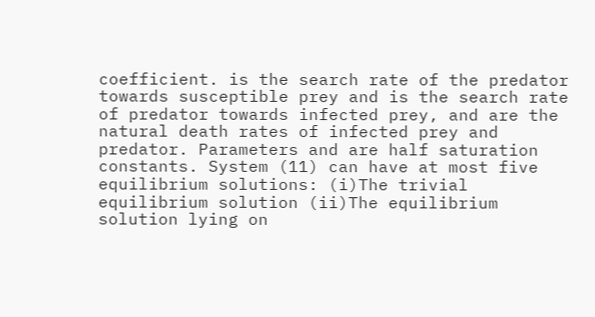coefficient. is the search rate of the predator towards susceptible prey and is the search rate of predator towards infected prey, and are the natural death rates of infected prey and predator. Parameters and are half saturation constants. System (11) can have at most five equilibrium solutions: (i)The trivial equilibrium solution (ii)The equilibrium solution lying on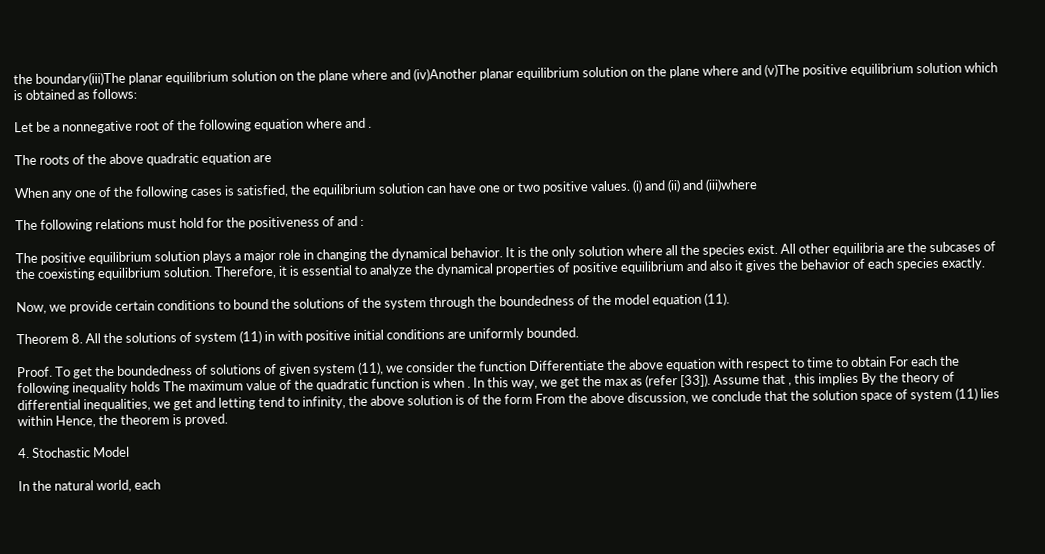the boundary(iii)The planar equilibrium solution on the plane where and (iv)Another planar equilibrium solution on the plane where and (v)The positive equilibrium solution which is obtained as follows:

Let be a nonnegative root of the following equation where and .

The roots of the above quadratic equation are

When any one of the following cases is satisfied, the equilibrium solution can have one or two positive values. (i) and (ii) and (iii)where

The following relations must hold for the positiveness of and :

The positive equilibrium solution plays a major role in changing the dynamical behavior. It is the only solution where all the species exist. All other equilibria are the subcases of the coexisting equilibrium solution. Therefore, it is essential to analyze the dynamical properties of positive equilibrium and also it gives the behavior of each species exactly.

Now, we provide certain conditions to bound the solutions of the system through the boundedness of the model equation (11).

Theorem 8. All the solutions of system (11) in with positive initial conditions are uniformly bounded.

Proof. To get the boundedness of solutions of given system (11), we consider the function Differentiate the above equation with respect to time to obtain For each the following inequality holds The maximum value of the quadratic function is when . In this way, we get the max as (refer [33]). Assume that , this implies By the theory of differential inequalities, we get and letting tend to infinity, the above solution is of the form From the above discussion, we conclude that the solution space of system (11) lies within Hence, the theorem is proved.

4. Stochastic Model

In the natural world, each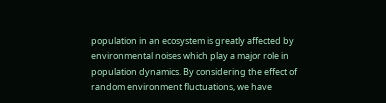population in an ecosystem is greatly affected by environmental noises which play a major role in population dynamics. By considering the effect of random environment fluctuations, we have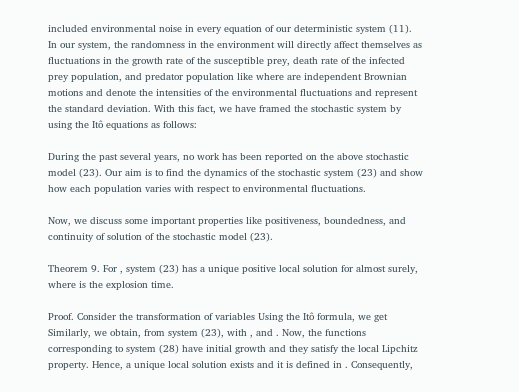included environmental noise in every equation of our deterministic system (11). In our system, the randomness in the environment will directly affect themselves as fluctuations in the growth rate of the susceptible prey, death rate of the infected prey population, and predator population like where are independent Brownian motions and denote the intensities of the environmental fluctuations and represent the standard deviation. With this fact, we have framed the stochastic system by using the Itô equations as follows:

During the past several years, no work has been reported on the above stochastic model (23). Our aim is to find the dynamics of the stochastic system (23) and show how each population varies with respect to environmental fluctuations.

Now, we discuss some important properties like positiveness, boundedness, and continuity of solution of the stochastic model (23).

Theorem 9. For , system (23) has a unique positive local solution for almost surely, where is the explosion time.

Proof. Consider the transformation of variables Using the Itô formula, we get Similarly, we obtain, from system (23), with , and . Now, the functions corresponding to system (28) have initial growth and they satisfy the local Lipchitz property. Hence, a unique local solution exists and it is defined in . Consequently,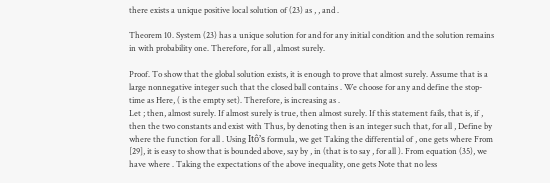there exists a unique positive local solution of (23) as , , and .

Theorem 10. System (23) has a unique solution for and for any initial condition and the solution remains in with probability one. Therefore, for all , almost surely.

Proof. To show that the global solution exists, it is enough to prove that almost surely. Assume that is a large nonnegative integer such that the closed ball contains . We choose for any and define the stop-time as Here, ( is the empty set). Therefore, is increasing as .
Let ; then, almost surely. If almost surely is true, then almost surely. If this statement fails, that is, if , then the two constants and exist with Thus, by denoting then is an integer such that, for all , Define by where the function for all . Using Itô’s formula, we get Taking the differential of , one gets where From [29], it is easy to show that is bounded above, say by , in (that is to say , for all ). From equation (35), we have where . Taking the expectations of the above inequality, one gets Note that no less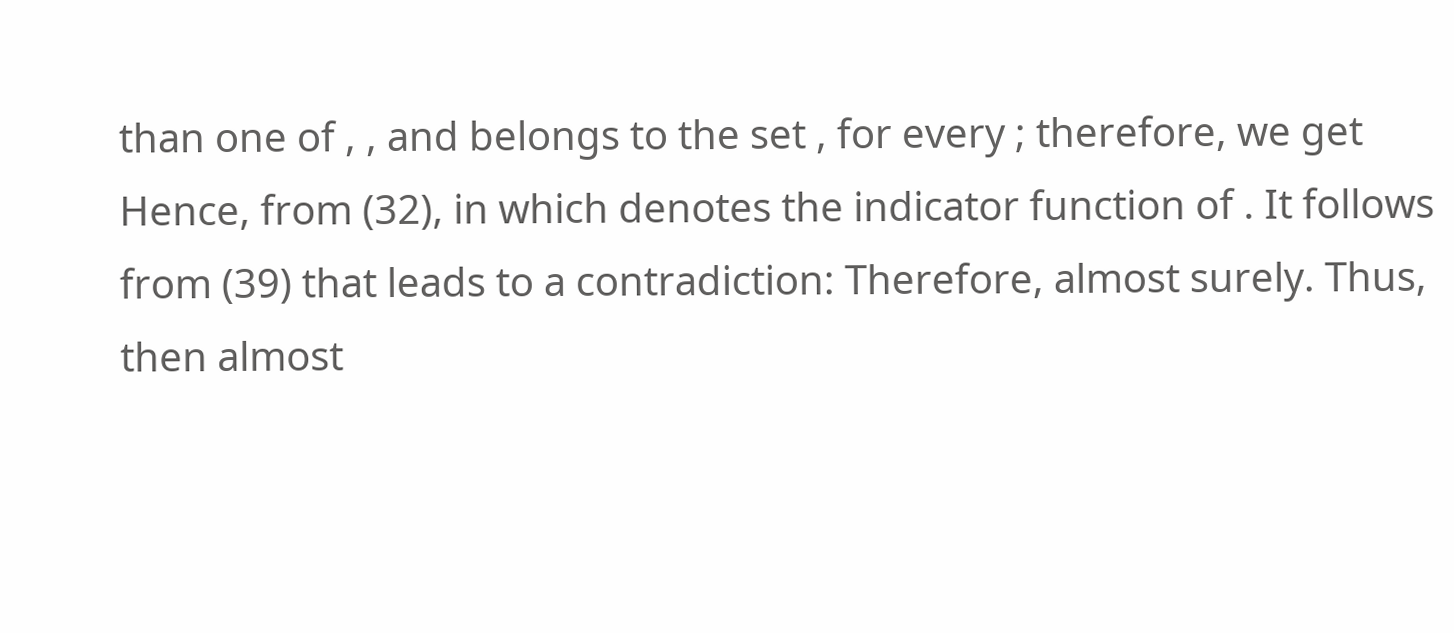than one of , , and belongs to the set , for every ; therefore, we get Hence, from (32), in which denotes the indicator function of . It follows from (39) that leads to a contradiction: Therefore, almost surely. Thus, then almost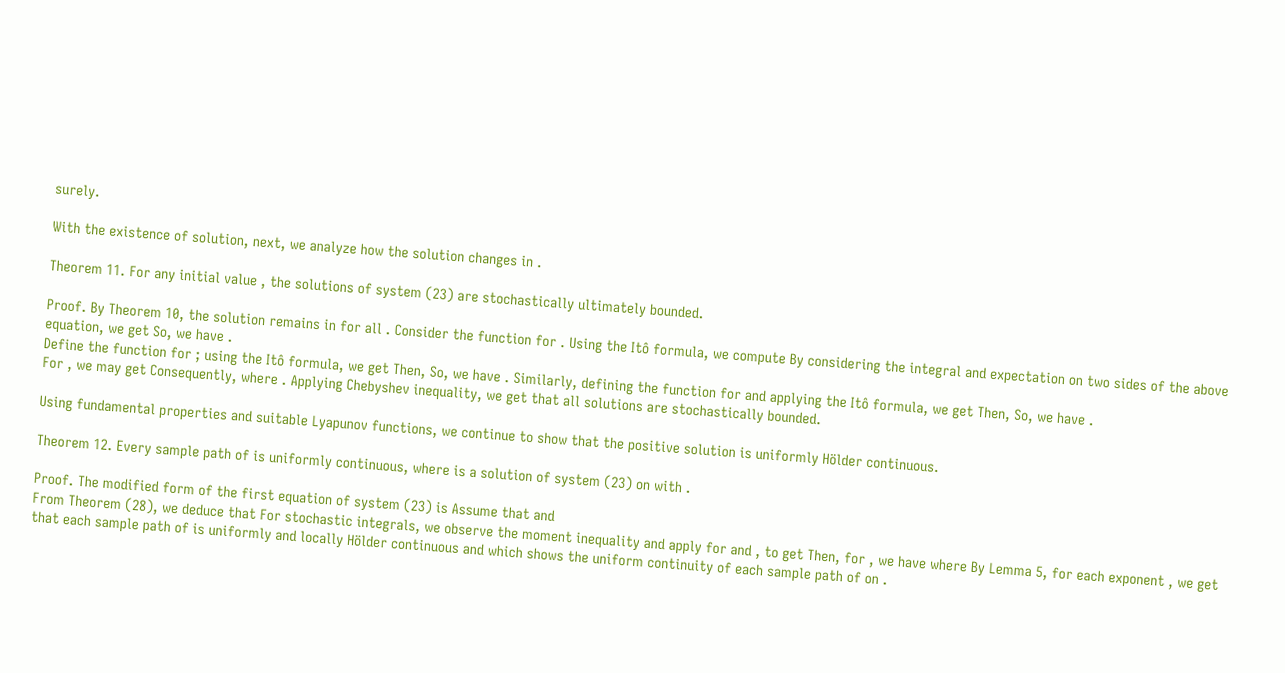surely.

With the existence of solution, next, we analyze how the solution changes in .

Theorem 11. For any initial value , the solutions of system (23) are stochastically ultimately bounded.

Proof. By Theorem 10, the solution remains in for all . Consider the function for . Using the Itô formula, we compute By considering the integral and expectation on two sides of the above equation, we get So, we have .
Define the function for ; using the Itô formula, we get Then, So, we have . Similarly, defining the function for and applying the Itô formula, we get Then, So, we have .
For , we may get Consequently, where . Applying Chebyshev inequality, we get that all solutions are stochastically bounded.

Using fundamental properties and suitable Lyapunov functions, we continue to show that the positive solution is uniformly Hölder continuous.

Theorem 12. Every sample path of is uniformly continuous, where is a solution of system (23) on with .

Proof. The modified form of the first equation of system (23) is Assume that and
From Theorem (28), we deduce that For stochastic integrals, we observe the moment inequality and apply for and , to get Then, for , we have where By Lemma 5, for each exponent , we get that each sample path of is uniformly and locally Hölder continuous and which shows the uniform continuity of each sample path of on .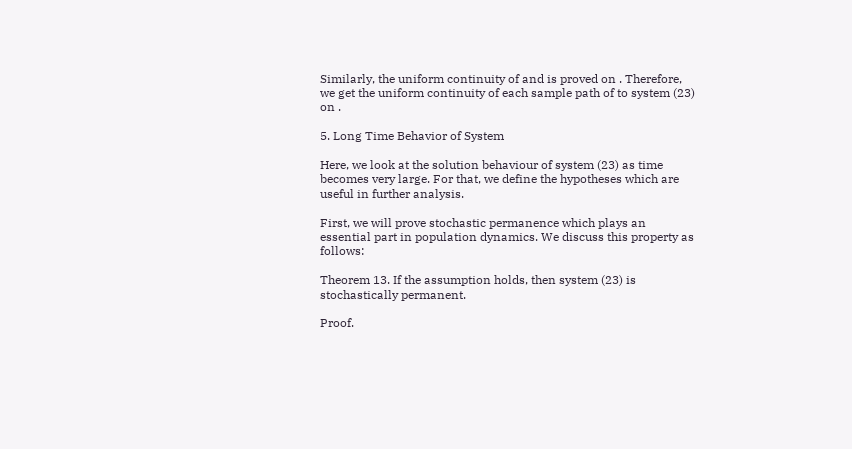Similarly, the uniform continuity of and is proved on . Therefore, we get the uniform continuity of each sample path of to system (23) on .

5. Long Time Behavior of System

Here, we look at the solution behaviour of system (23) as time becomes very large. For that, we define the hypotheses which are useful in further analysis.

First, we will prove stochastic permanence which plays an essential part in population dynamics. We discuss this property as follows:

Theorem 13. If the assumption holds, then system (23) is stochastically permanent.

Proof.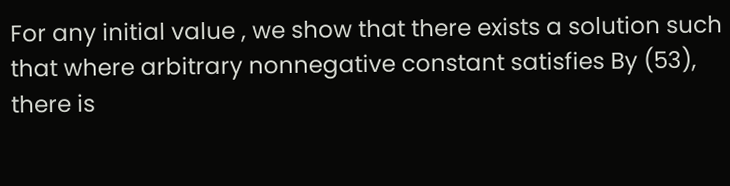For any initial value , we show that there exists a solution such that where arbitrary nonnegative constant satisfies By (53), there is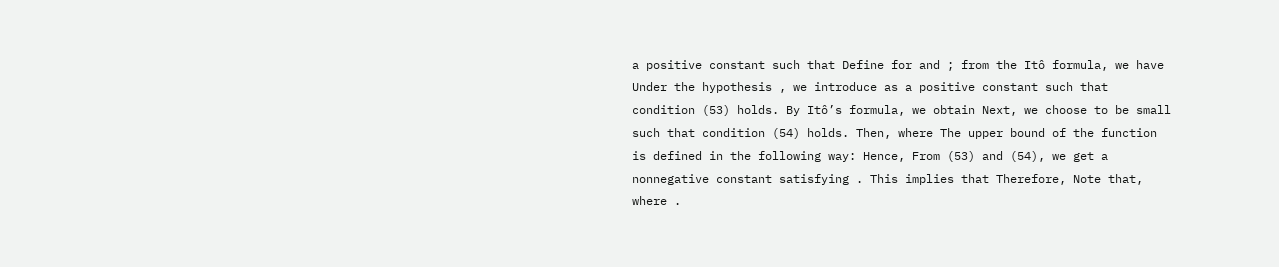a positive constant such that Define for and ; from the Itô formula, we have Under the hypothesis , we introduce as a positive constant such that condition (53) holds. By Itô’s formula, we obtain Next, we choose to be small such that condition (54) holds. Then, where The upper bound of the function is defined in the following way: Hence, From (53) and (54), we get a nonnegative constant satisfying . This implies that Therefore, Note that, where .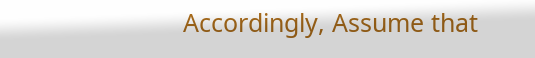Accordingly, Assume that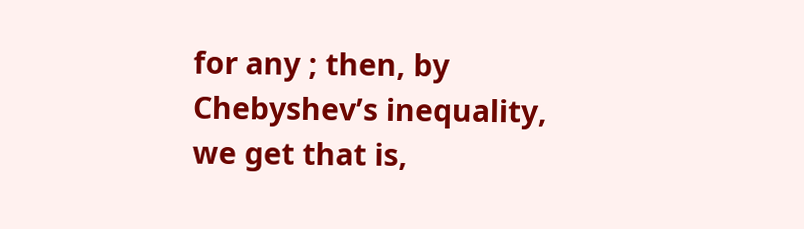for any ; then, by Chebyshev’s inequality, we get that is,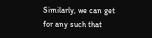Similarly, we can get for any such that